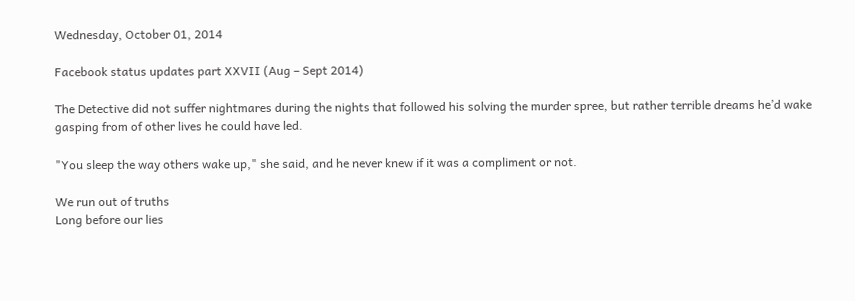Wednesday, October 01, 2014

Facebook status updates part XXVII (Aug – Sept 2014)

The Detective did not suffer nightmares during the nights that followed his solving the murder spree, but rather terrible dreams he’d wake gasping from of other lives he could have led.

"You sleep the way others wake up," she said, and he never knew if it was a compliment or not.

We run out of truths
Long before our lies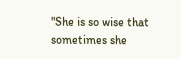"She is so wise that sometimes she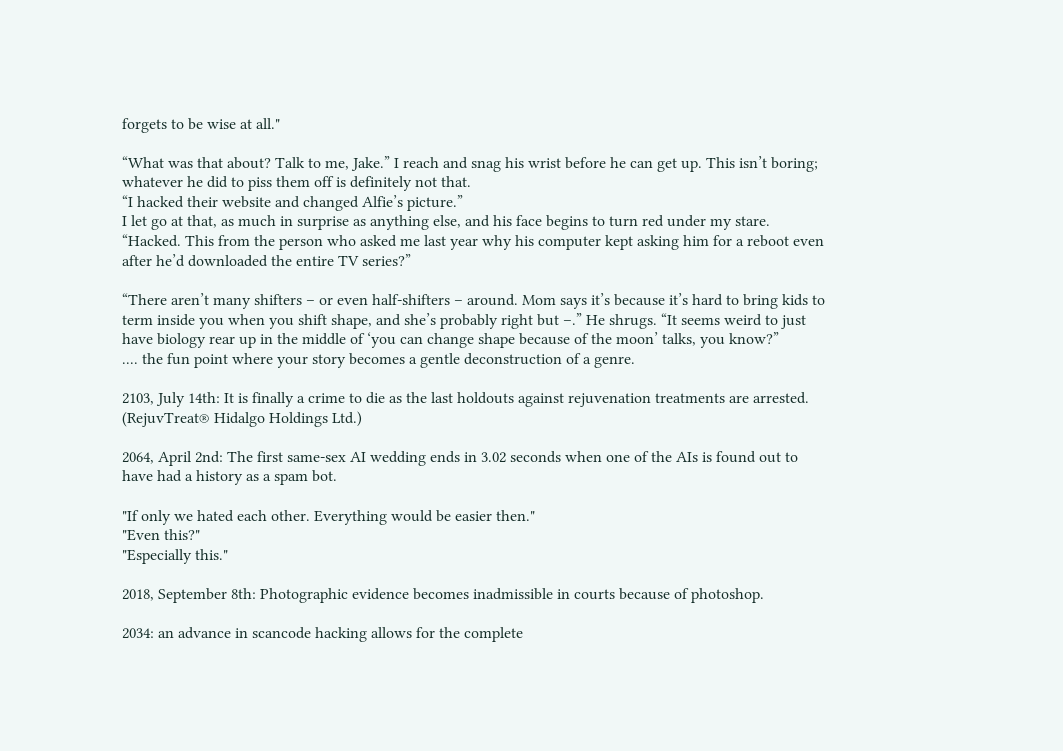forgets to be wise at all."

“What was that about? Talk to me, Jake.” I reach and snag his wrist before he can get up. This isn’t boring; whatever he did to piss them off is definitely not that.
“I hacked their website and changed Alfie’s picture.”
I let go at that, as much in surprise as anything else, and his face begins to turn red under my stare. “Hacked. This from the person who asked me last year why his computer kept asking him for a reboot even after he’d downloaded the entire TV series?”

“There aren’t many shifters – or even half-shifters – around. Mom says it’s because it’s hard to bring kids to term inside you when you shift shape, and she’s probably right but –.” He shrugs. “It seems weird to just have biology rear up in the middle of ‘you can change shape because of the moon’ talks, you know?”
.... the fun point where your story becomes a gentle deconstruction of a genre.

2103, July 14th: It is finally a crime to die as the last holdouts against rejuvenation treatments are arrested. (RejuvTreat® Hidalgo Holdings Ltd.)

2064, April 2nd: The first same-sex AI wedding ends in 3.02 seconds when one of the AIs is found out to have had a history as a spam bot.

"If only we hated each other. Everything would be easier then."
"Even this?"
"Especially this."

2018, September 8th: Photographic evidence becomes inadmissible in courts because of photoshop.

2034: an advance in scancode hacking allows for the complete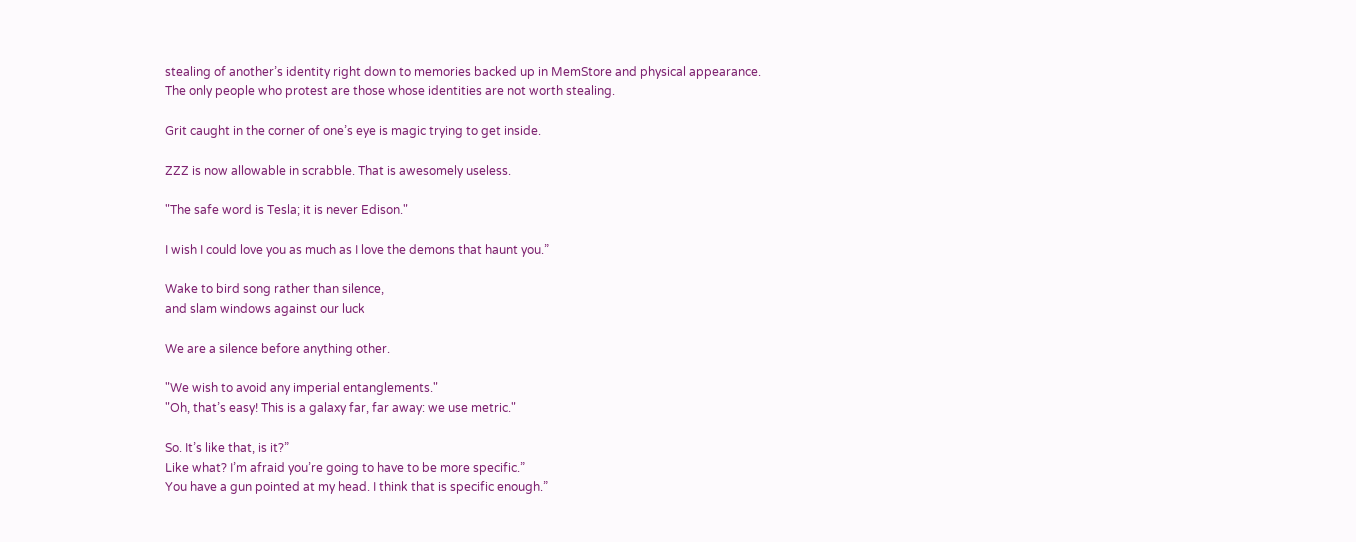stealing of another’s identity right down to memories backed up in MemStore and physical appearance.
The only people who protest are those whose identities are not worth stealing.

Grit caught in the corner of one’s eye is magic trying to get inside.

ZZZ is now allowable in scrabble. That is awesomely useless.

"The safe word is Tesla; it is never Edison."

I wish I could love you as much as I love the demons that haunt you.”

Wake to bird song rather than silence,
and slam windows against our luck

We are a silence before anything other.

"We wish to avoid any imperial entanglements."
"Oh, that’s easy! This is a galaxy far, far away: we use metric."

So. It’s like that, is it?”
Like what? I’m afraid you’re going to have to be more specific.”
You have a gun pointed at my head. I think that is specific enough.”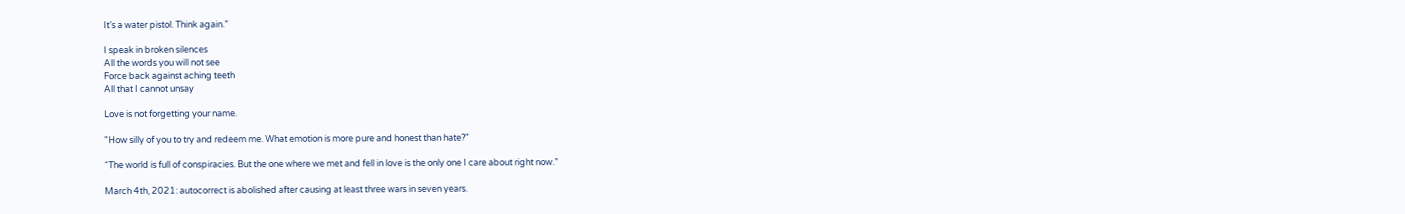It’s a water pistol. Think again.”

I speak in broken silences
All the words you will not see
Force back against aching teeth
All that I cannot unsay

Love is not forgetting your name.

"How silly of you to try and redeem me. What emotion is more pure and honest than hate?"

“The world is full of conspiracies. But the one where we met and fell in love is the only one I care about right now.”

March 4th, 2021: autocorrect is abolished after causing at least three wars in seven years.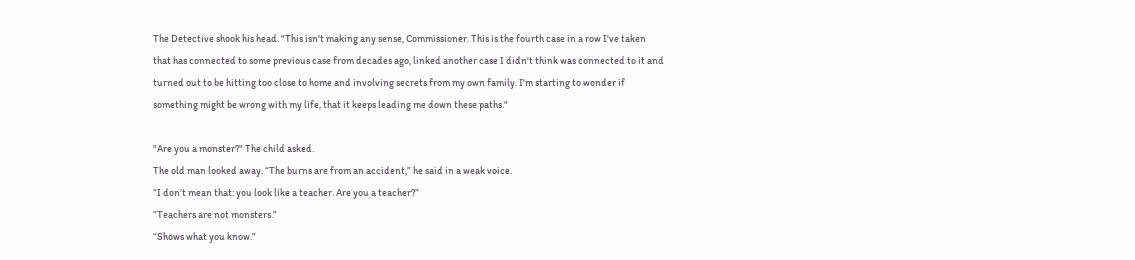The Detective shook his head. "This isn't making any sense, Commissioner. This is the fourth case in a row I've taken that has connected to some previous case from decades ago, linked another case I didn't think was connected to it and turned out to be hitting too close to home and involving secrets from my own family. I'm starting to wonder if something might be wrong with my life, that it keeps leading me down these paths."

"Are you a monster?" The child asked.
The old man looked away. “The burns are from an accident,” he said in a weak voice.
“I don’t mean that: you look like a teacher. Are you a teacher?”
“Teachers are not monsters.”
“Shows what you know.”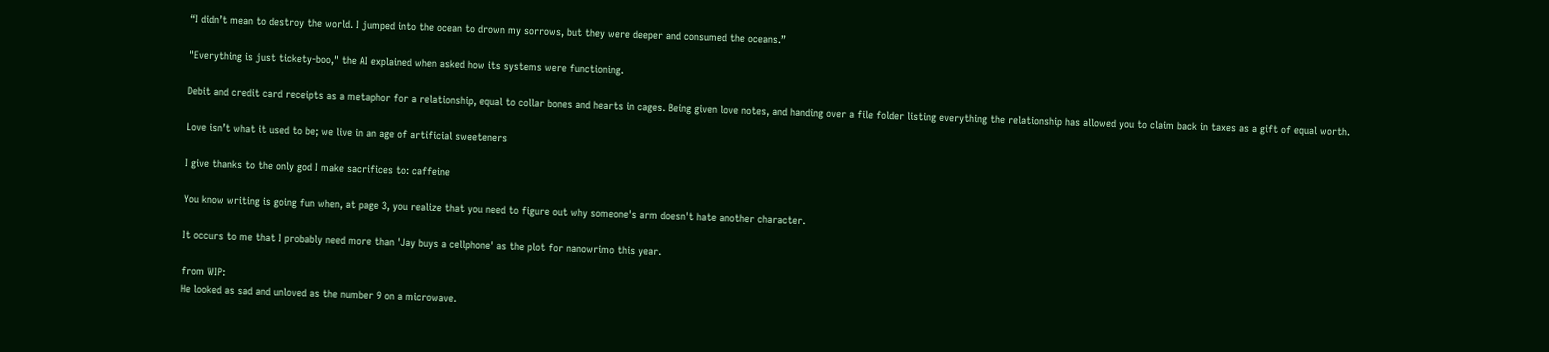“I didn’t mean to destroy the world. I jumped into the ocean to drown my sorrows, but they were deeper and consumed the oceans.”

"Everything is just tickety-boo," the AI explained when asked how its systems were functioning.

Debit and credit card receipts as a metaphor for a relationship, equal to collar bones and hearts in cages. Being given love notes, and handing over a file folder listing everything the relationship has allowed you to claim back in taxes as a gift of equal worth.

Love isn’t what it used to be; we live in an age of artificial sweeteners

I give thanks to the only god I make sacrifices to: caffeine

You know writing is going fun when, at page 3, you realize that you need to figure out why someone's arm doesn't hate another character.

It occurs to me that I probably need more than 'Jay buys a cellphone' as the plot for nanowrimo this year.

from WIP:
He looked as sad and unloved as the number 9 on a microwave.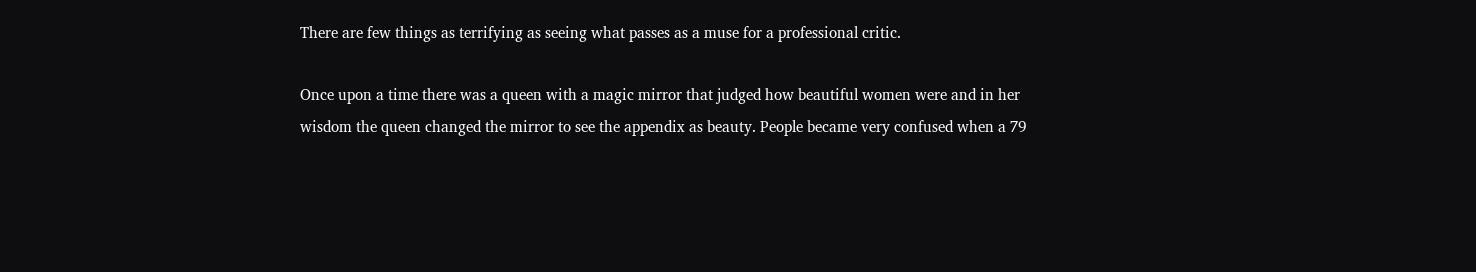There are few things as terrifying as seeing what passes as a muse for a professional critic.

Once upon a time there was a queen with a magic mirror that judged how beautiful women were and in her wisdom the queen changed the mirror to see the appendix as beauty. People became very confused when a 79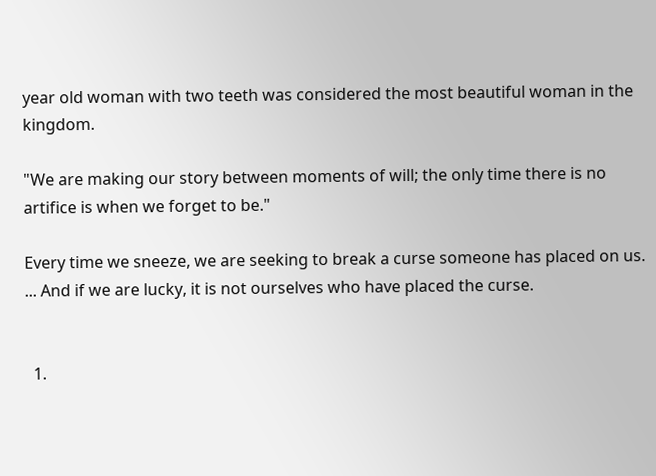year old woman with two teeth was considered the most beautiful woman in the kingdom.

"We are making our story between moments of will; the only time there is no artifice is when we forget to be."

Every time we sneeze, we are seeking to break a curse someone has placed on us.
... And if we are lucky, it is not ourselves who have placed the curse.


  1.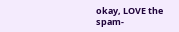okay, LOVE the spam-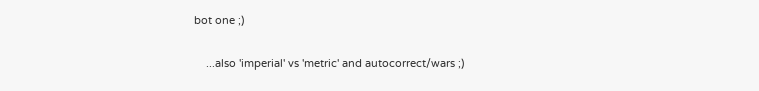bot one ;)

    ...also 'imperial' vs 'metric' and autocorrect/wars ;)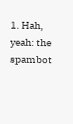1. Hah, yeah: the spambot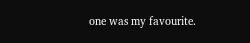one was my favourite.